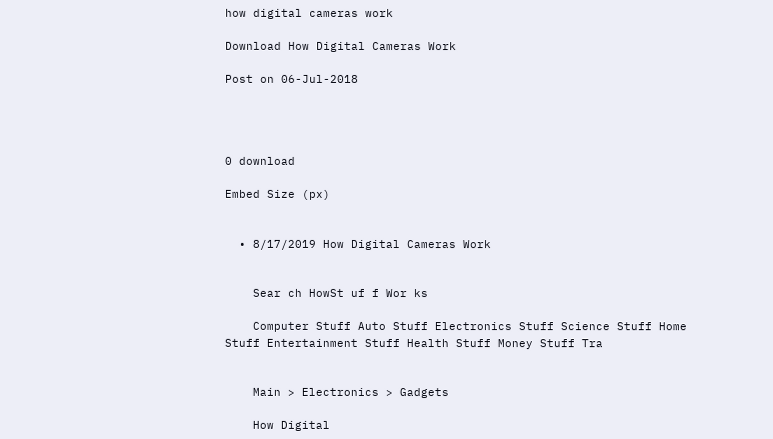how digital cameras work

Download How Digital Cameras Work

Post on 06-Jul-2018




0 download

Embed Size (px)


  • 8/17/2019 How Digital Cameras Work


    Sear ch HowSt uf f Wor ks

    Computer Stuff Auto Stuff Electronics Stuff Science Stuff Home Stuff Entertainment Stuff Health Stuff Money Stuff Tra


    Main > Electronics > Gadgets

    How Digital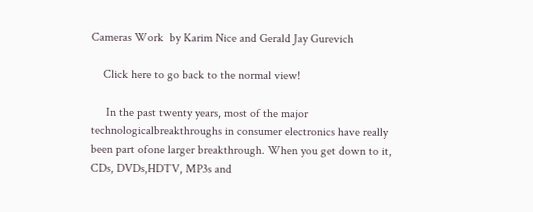Cameras Work  by Karim Nice and Gerald Jay Gurevich

    Click here to go back to the normal view!

     In the past twenty years, most of the major technologicalbreakthroughs in consumer electronics have really been part ofone larger breakthrough. When you get down to it, CDs, DVDs,HDTV, MP3s and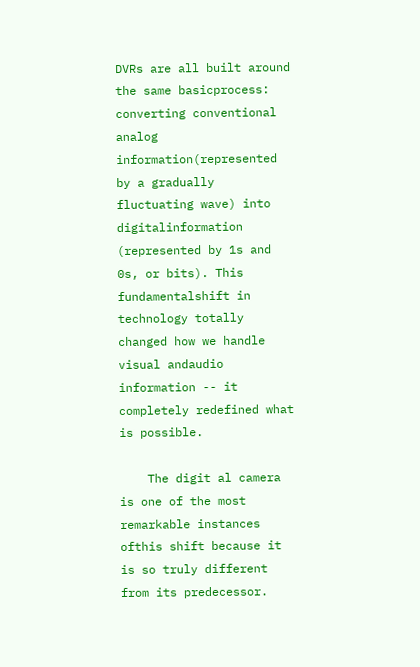DVRs are all built around the same basicprocess: converting conventional analog information(represented by a gradually fluctuating wave) into digitalinformation (represented by 1s and 0s, or bits). This fundamentalshift in technology totally changed how we handle visual andaudio information -- it completely redefined what is possible.

    The digit al camera is one of the most remarkable instances ofthis shift because it is so truly different from its predecessor.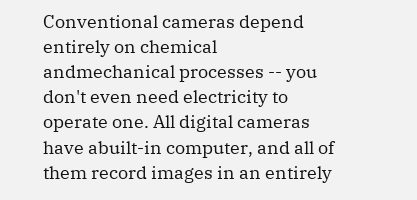Conventional cameras depend entirely on chemical andmechanical processes -- you don't even need electricity to operate one. All digital cameras have abuilt-in computer, and all of them record images in an entirely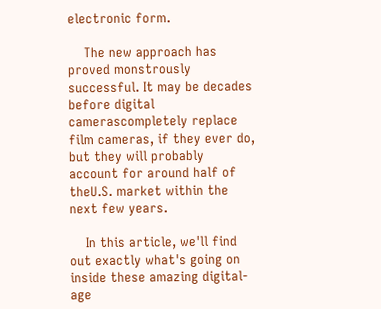electronic form.

    The new approach has proved monstrously successful. It may be decades before digital camerascompletely replace film cameras, if they ever do, but they will probably account for around half of theU.S. market within the next few years.

    In this article, we'll find out exactly what's going on inside these amazing digital-age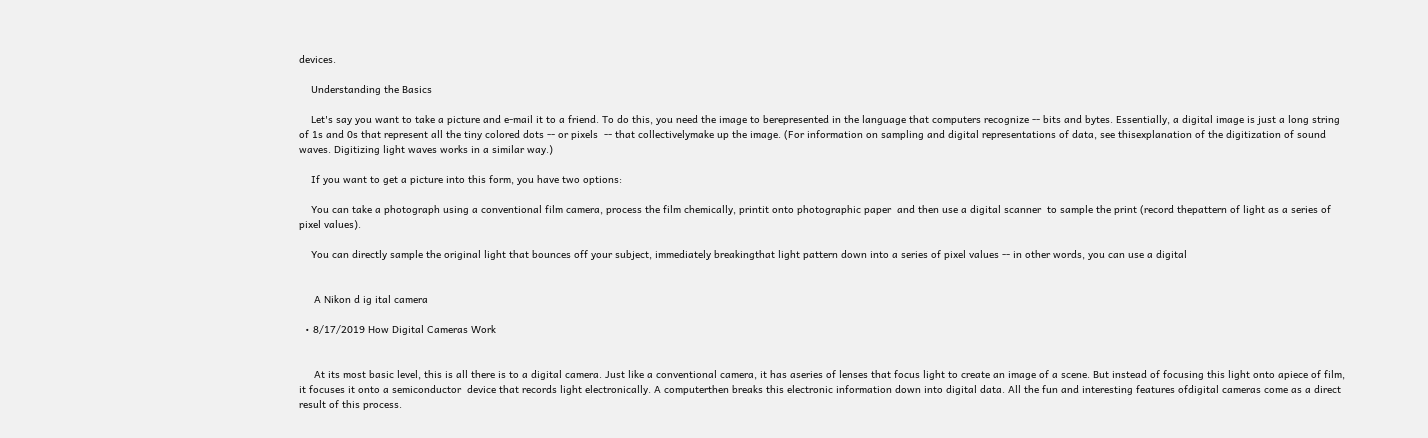devices.

    Understanding the Basics

    Let's say you want to take a picture and e-mail it to a friend. To do this, you need the image to berepresented in the language that computers recognize -- bits and bytes. Essentially, a digital image is just a long string of 1s and 0s that represent all the tiny colored dots -- or pixels  -- that collectivelymake up the image. (For information on sampling and digital representations of data, see thisexplanation of the digitization of sound waves. Digitizing light waves works in a similar way.)

    If you want to get a picture into this form, you have two options:

    You can take a photograph using a conventional film camera, process the film chemically, printit onto photographic paper  and then use a digital scanner  to sample the print (record thepattern of light as a series of pixel values).

    You can directly sample the original light that bounces off your subject, immediately breakingthat light pattern down into a series of pixel values -- in other words, you can use a digital


     A Nikon d ig ital camera

  • 8/17/2019 How Digital Cameras Work


     At its most basic level, this is all there is to a digital camera. Just like a conventional camera, it has aseries of lenses that focus light to create an image of a scene. But instead of focusing this light onto apiece of film, it focuses it onto a semiconductor  device that records light electronically. A computerthen breaks this electronic information down into digital data. All the fun and interesting features ofdigital cameras come as a direct result of this process.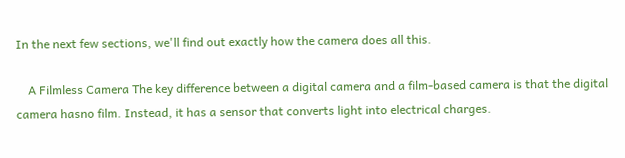In the next few sections, we'll find out exactly how the camera does all this.

    A Filmless Camera The key difference between a digital camera and a film-based camera is that the digital camera hasno film. Instead, it has a sensor that converts light into electrical charges.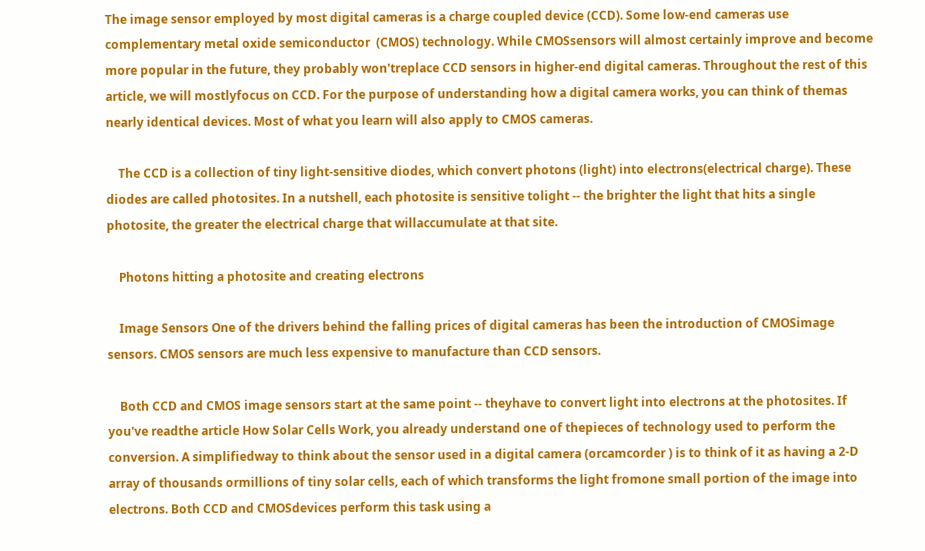The image sensor employed by most digital cameras is a charge coupled device (CCD). Some low-end cameras use complementary metal oxide semiconductor  (CMOS) technology. While CMOSsensors will almost certainly improve and become more popular in the future, they probably won'treplace CCD sensors in higher-end digital cameras. Throughout the rest of this article, we will mostlyfocus on CCD. For the purpose of understanding how a digital camera works, you can think of themas nearly identical devices. Most of what you learn will also apply to CMOS cameras.

    The CCD is a collection of tiny light-sensitive diodes, which convert photons (light) into electrons(electrical charge). These diodes are called photosites. In a nutshell, each photosite is sensitive tolight -- the brighter the light that hits a single photosite, the greater the electrical charge that willaccumulate at that site.

    Photons hitting a photosite and creating electrons

    Image Sensors One of the drivers behind the falling prices of digital cameras has been the introduction of CMOSimage sensors. CMOS sensors are much less expensive to manufacture than CCD sensors.

    Both CCD and CMOS image sensors start at the same point -- theyhave to convert light into electrons at the photosites. If you've readthe article How Solar Cells Work, you already understand one of thepieces of technology used to perform the conversion. A simplifiedway to think about the sensor used in a digital camera (orcamcorder ) is to think of it as having a 2-D array of thousands ormillions of tiny solar cells, each of which transforms the light fromone small portion of the image into electrons. Both CCD and CMOSdevices perform this task using a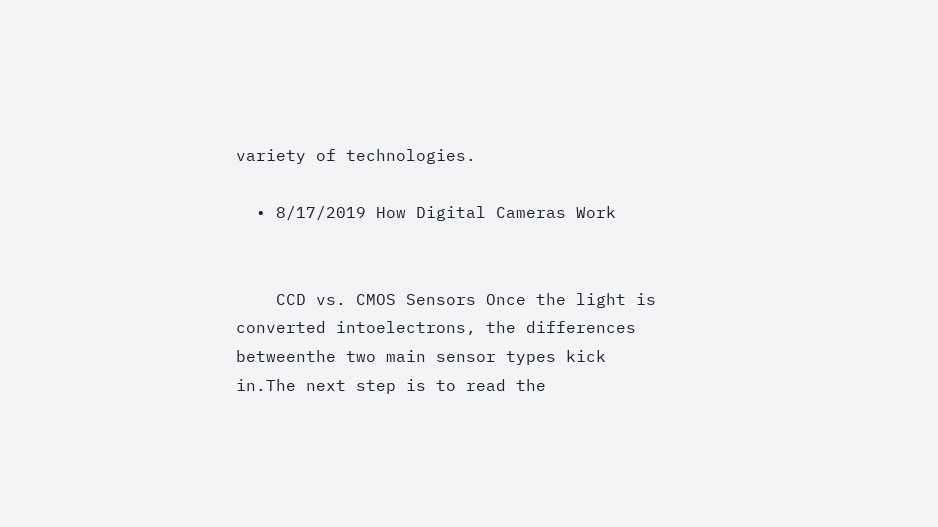variety of technologies.

  • 8/17/2019 How Digital Cameras Work


    CCD vs. CMOS Sensors Once the light is converted intoelectrons, the differences betweenthe two main sensor types kick in.The next step is to read the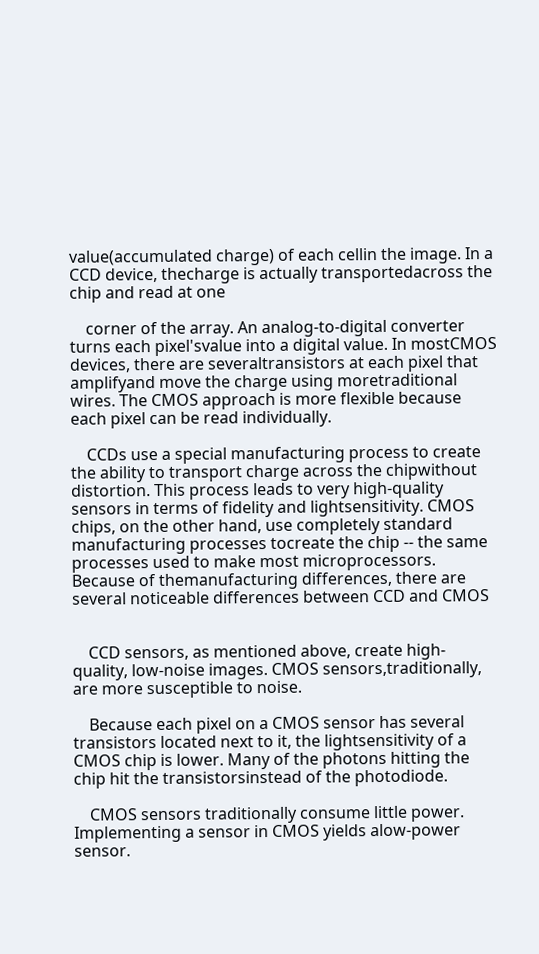value(accumulated charge) of each cellin the image. In a CCD device, thecharge is actually transportedacross the chip and read at one

    corner of the array. An analog-to-digital converter turns each pixel'svalue into a digital value. In mostCMOS devices, there are severaltransistors at each pixel that amplifyand move the charge using moretraditional wires. The CMOS approach is more flexible because each pixel can be read individually.

    CCDs use a special manufacturing process to create the ability to transport charge across the chipwithout distortion. This process leads to very high-quality sensors in terms of fidelity and lightsensitivity. CMOS chips, on the other hand, use completely standard manufacturing processes tocreate the chip -- the same processes used to make most microprocessors. Because of themanufacturing differences, there are several noticeable differences between CCD and CMOS


    CCD sensors, as mentioned above, create high-quality, low-noise images. CMOS sensors,traditionally, are more susceptible to noise.

    Because each pixel on a CMOS sensor has several transistors located next to it, the lightsensitivity of a CMOS chip is lower. Many of the photons hitting the chip hit the transistorsinstead of the photodiode.

    CMOS sensors traditionally consume little power. Implementing a sensor in CMOS yields alow-power sensor.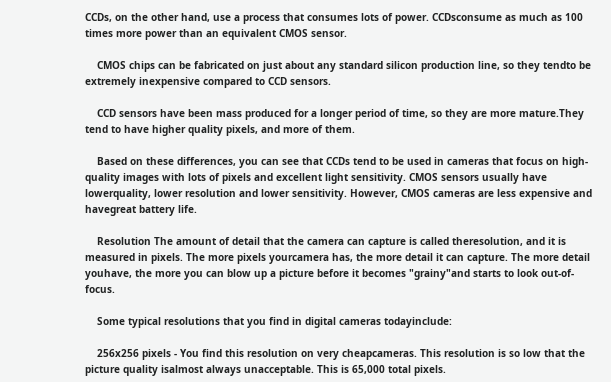CCDs, on the other hand, use a process that consumes lots of power. CCDsconsume as much as 100 times more power than an equivalent CMOS sensor.

    CMOS chips can be fabricated on just about any standard silicon production line, so they tendto be extremely inexpensive compared to CCD sensors.

    CCD sensors have been mass produced for a longer period of time, so they are more mature.They tend to have higher quality pixels, and more of them.

    Based on these differences, you can see that CCDs tend to be used in cameras that focus on high-quality images with lots of pixels and excellent light sensitivity. CMOS sensors usually have lowerquality, lower resolution and lower sensitivity. However, CMOS cameras are less expensive and havegreat battery life.

    Resolution The amount of detail that the camera can capture is called theresolution, and it is measured in pixels. The more pixels yourcamera has, the more detail it can capture. The more detail youhave, the more you can blow up a picture before it becomes "grainy"and starts to look out-of-focus.

    Some typical resolutions that you find in digital cameras todayinclude:

    256x256 pixels - You find this resolution on very cheapcameras. This resolution is so low that the picture quality isalmost always unacceptable. This is 65,000 total pixels.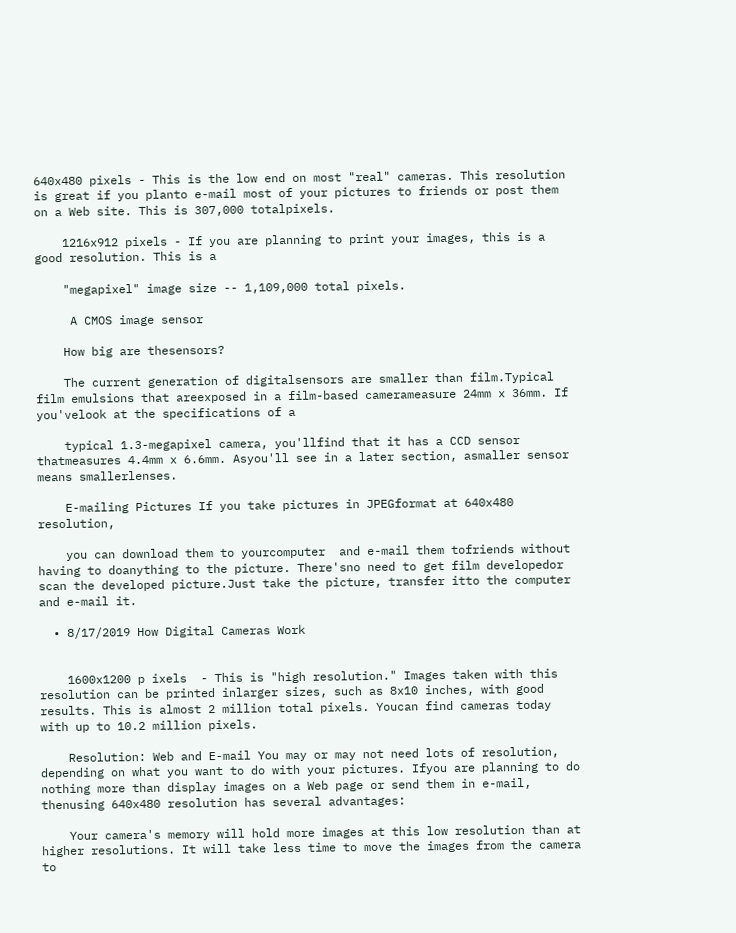640x480 pixels - This is the low end on most "real" cameras. This resolution is great if you planto e-mail most of your pictures to friends or post them on a Web site. This is 307,000 totalpixels.

    1216x912 pixels - If you are planning to print your images, this is a good resolution. This is a

    "megapixel" image size -- 1,109,000 total pixels.

     A CMOS image sensor

    How big are thesensors?

    The current generation of digitalsensors are smaller than film.Typical film emulsions that areexposed in a film-based camerameasure 24mm x 36mm. If you'velook at the specifications of a

    typical 1.3-megapixel camera, you'llfind that it has a CCD sensor thatmeasures 4.4mm x 6.6mm. Asyou'll see in a later section, asmaller sensor means smallerlenses.

    E-mailing Pictures If you take pictures in JPEGformat at 640x480 resolution,

    you can download them to yourcomputer  and e-mail them tofriends without having to doanything to the picture. There'sno need to get film developedor scan the developed picture.Just take the picture, transfer itto the computer and e-mail it.

  • 8/17/2019 How Digital Cameras Work


    1600x1200 p ixels  - This is "high resolution." Images taken with this resolution can be printed inlarger sizes, such as 8x10 inches, with good results. This is almost 2 million total pixels. Youcan find cameras today with up to 10.2 million pixels.

    Resolution: Web and E-mail You may or may not need lots of resolution, depending on what you want to do with your pictures. Ifyou are planning to do nothing more than display images on a Web page or send them in e-mail, thenusing 640x480 resolution has several advantages:

    Your camera's memory will hold more images at this low resolution than at higher resolutions. It will take less time to move the images from the camera to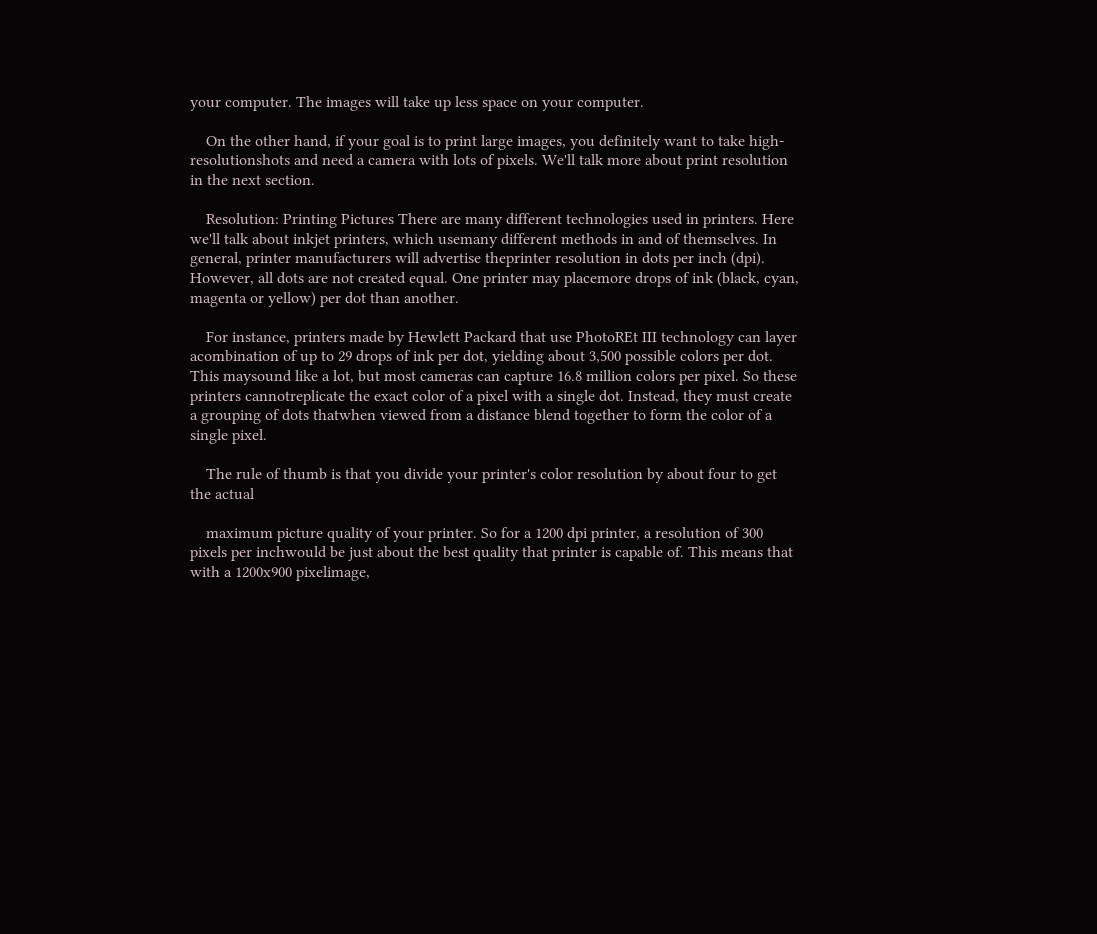your computer. The images will take up less space on your computer.

    On the other hand, if your goal is to print large images, you definitely want to take high-resolutionshots and need a camera with lots of pixels. We'll talk more about print resolution in the next section.

    Resolution: Printing Pictures There are many different technologies used in printers. Here we'll talk about inkjet printers, which usemany different methods in and of themselves. In general, printer manufacturers will advertise theprinter resolution in dots per inch (dpi). However, all dots are not created equal. One printer may placemore drops of ink (black, cyan, magenta or yellow) per dot than another.

    For instance, printers made by Hewlett Packard that use PhotoREt III technology can layer acombination of up to 29 drops of ink per dot, yielding about 3,500 possible colors per dot. This maysound like a lot, but most cameras can capture 16.8 million colors per pixel. So these printers cannotreplicate the exact color of a pixel with a single dot. Instead, they must create a grouping of dots thatwhen viewed from a distance blend together to form the color of a single pixel.

    The rule of thumb is that you divide your printer's color resolution by about four to get the actual

    maximum picture quality of your printer. So for a 1200 dpi printer, a resolution of 300 pixels per inchwould be just about the best quality that printer is capable of. This means that with a 1200x900 pixelimage,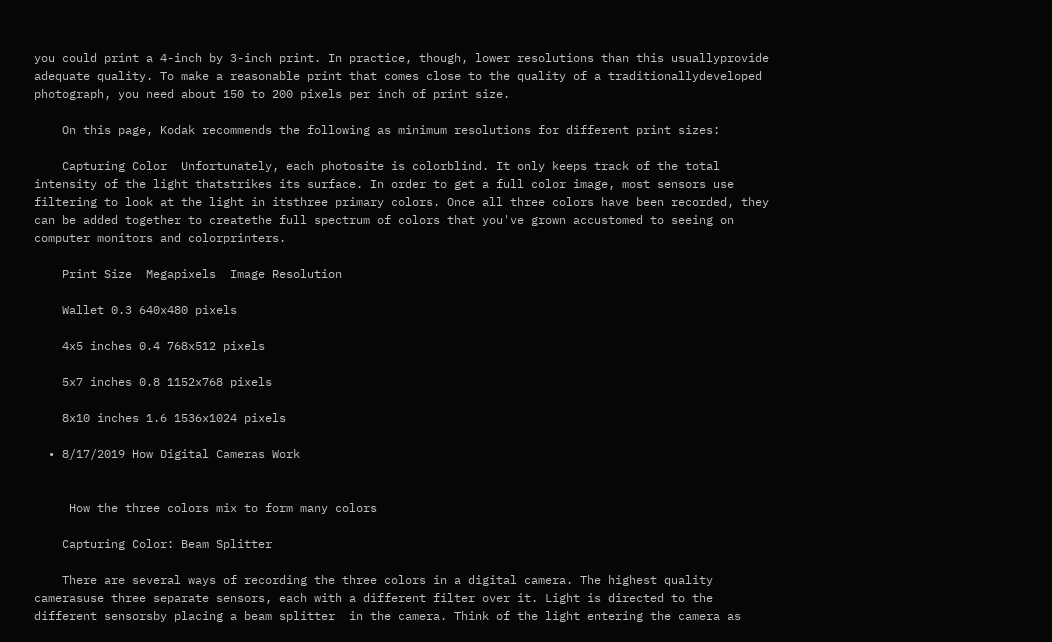you could print a 4-inch by 3-inch print. In practice, though, lower resolutions than this usuallyprovide adequate quality. To make a reasonable print that comes close to the quality of a traditionallydeveloped photograph, you need about 150 to 200 pixels per inch of print size.

    On this page, Kodak recommends the following as minimum resolutions for different print sizes:

    Capturing Color  Unfortunately, each photosite is colorblind. It only keeps track of the total intensity of the light thatstrikes its surface. In order to get a full color image, most sensors use filtering to look at the light in itsthree primary colors. Once all three colors have been recorded, they can be added together to createthe full spectrum of colors that you've grown accustomed to seeing on computer monitors and colorprinters.

    Print Size  Megapixels  Image Resolution

    Wallet 0.3 640x480 pixels

    4x5 inches 0.4 768x512 pixels

    5x7 inches 0.8 1152x768 pixels

    8x10 inches 1.6 1536x1024 pixels

  • 8/17/2019 How Digital Cameras Work


     How the three colors mix to form many colors

    Capturing Color: Beam Splitter

    There are several ways of recording the three colors in a digital camera. The highest quality camerasuse three separate sensors, each with a different filter over it. Light is directed to the different sensorsby placing a beam splitter  in the camera. Think of the light entering the camera as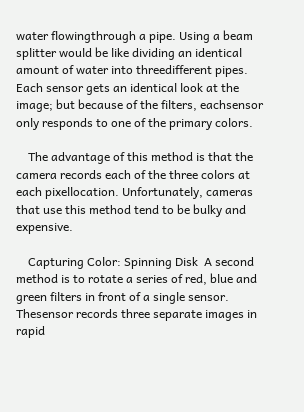water flowingthrough a pipe. Using a beam splitter would be like dividing an identical amount of water into threedifferent pipes. Each sensor gets an identical look at the image; but because of the filters, eachsensor only responds to one of the primary colors.

    The advantage of this method is that the camera records each of the three colors at each pixellocation. Unfortunately, cameras that use this method tend to be bulky and expensive.

    Capturing Color: Spinning Disk  A second method is to rotate a series of red, blue and green filters in front of a single sensor. Thesensor records three separate images in rapid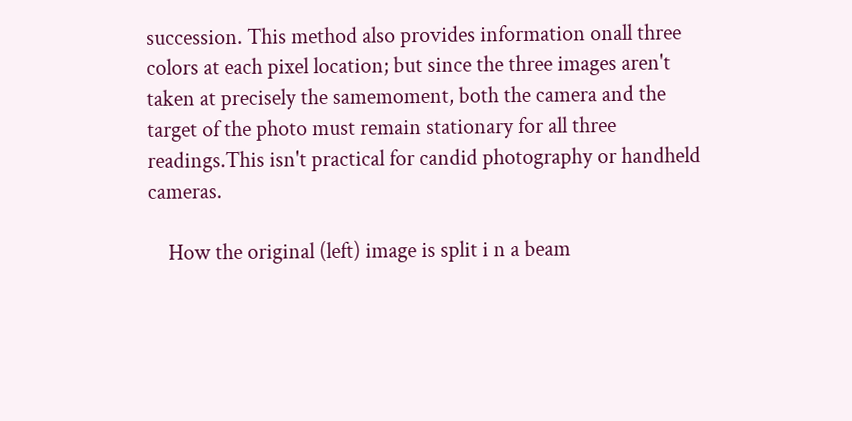succession. This method also provides information onall three colors at each pixel location; but since the three images aren't taken at precisely the samemoment, both the camera and the target of the photo must remain stationary for all three readings.This isn't practical for candid photography or handheld cameras.

    How the original (left) image is split i n a beam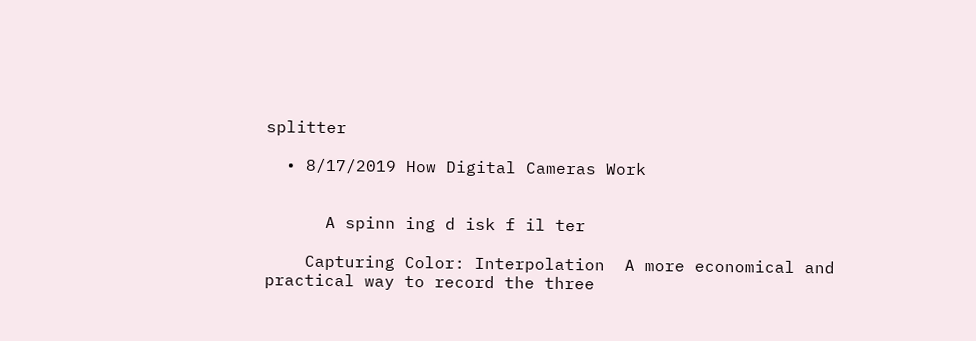splitter

  • 8/17/2019 How Digital Cameras Work


      A spinn ing d isk f il ter

    Capturing Color: Interpolation  A more economical and practical way to record the three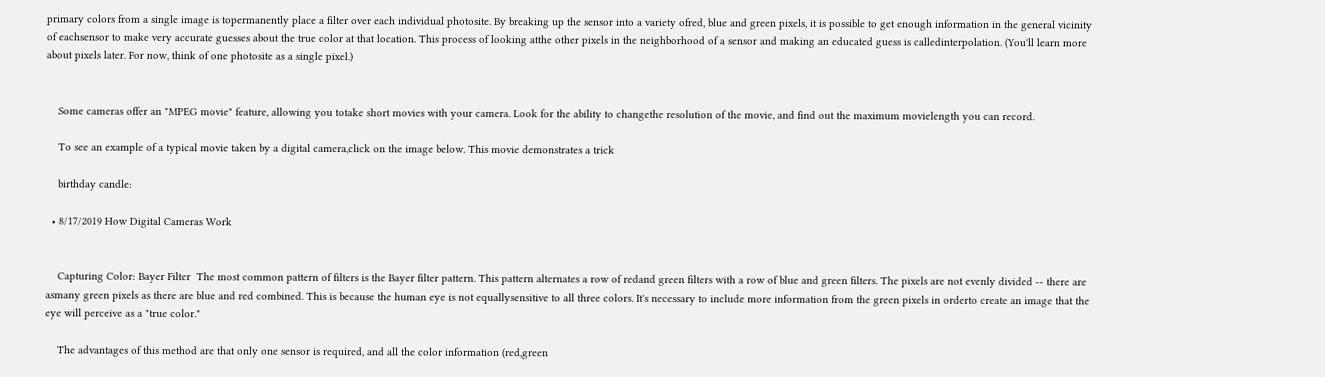primary colors from a single image is topermanently place a filter over each individual photosite. By breaking up the sensor into a variety ofred, blue and green pixels, it is possible to get enough information in the general vicinity of eachsensor to make very accurate guesses about the true color at that location. This process of looking atthe other pixels in the neighborhood of a sensor and making an educated guess is calledinterpolation. (You'll learn more about pixels later. For now, think of one photosite as a single pixel.)


    Some cameras offer an "MPEG movie" feature, allowing you totake short movies with your camera. Look for the ability to changethe resolution of the movie, and find out the maximum movielength you can record.

    To see an example of a typical movie taken by a digital camera,click on the image below. This movie demonstrates a trick

    birthday candle:

  • 8/17/2019 How Digital Cameras Work


    Capturing Color: Bayer Filter  The most common pattern of filters is the Bayer filter pattern. This pattern alternates a row of redand green filters with a row of blue and green filters. The pixels are not evenly divided -- there are asmany green pixels as there are blue and red combined. This is because the human eye is not equallysensitive to all three colors. It's necessary to include more information from the green pixels in orderto create an image that the eye will perceive as a "true color."

    The advantages of this method are that only one sensor is required, and all the color information (red,green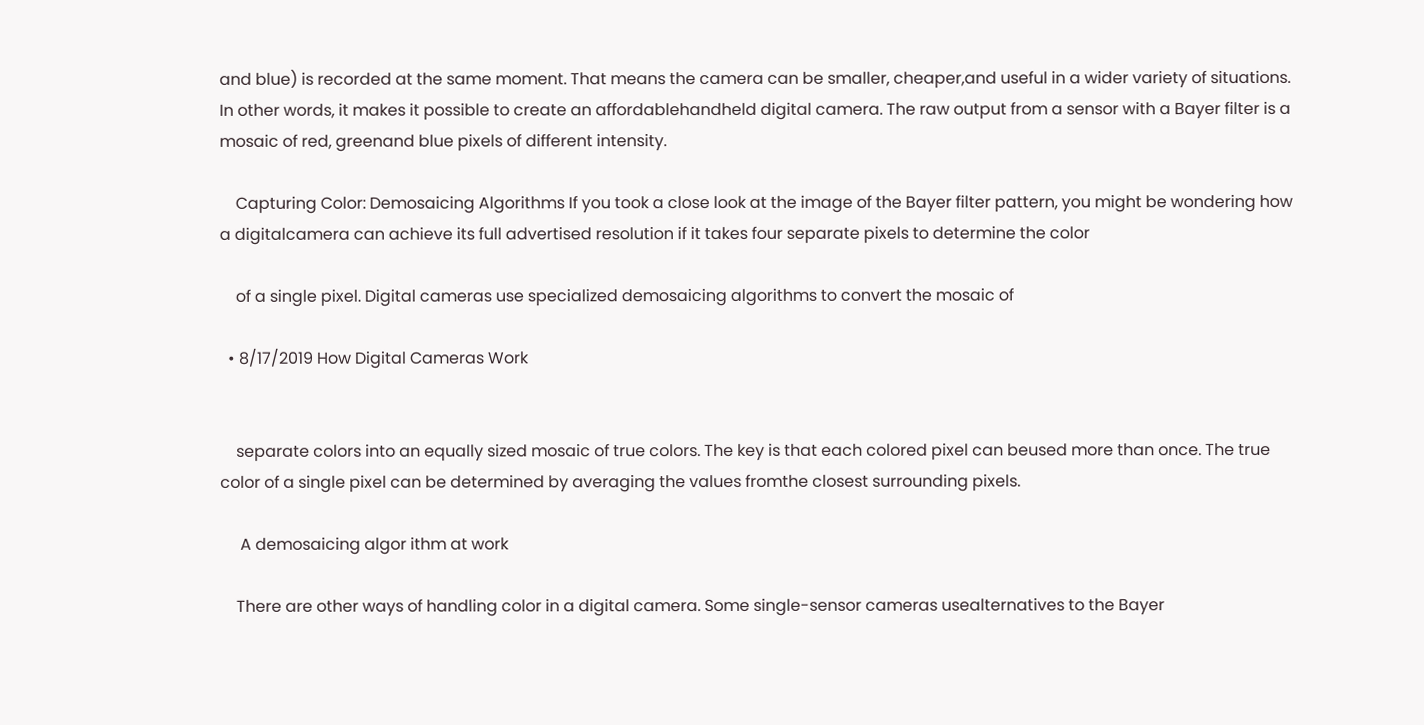and blue) is recorded at the same moment. That means the camera can be smaller, cheaper,and useful in a wider variety of situations. In other words, it makes it possible to create an affordablehandheld digital camera. The raw output from a sensor with a Bayer filter is a mosaic of red, greenand blue pixels of different intensity.

    Capturing Color: Demosaicing Algorithms If you took a close look at the image of the Bayer filter pattern, you might be wondering how a digitalcamera can achieve its full advertised resolution if it takes four separate pixels to determine the color

    of a single pixel. Digital cameras use specialized demosaicing algorithms to convert the mosaic of

  • 8/17/2019 How Digital Cameras Work


    separate colors into an equally sized mosaic of true colors. The key is that each colored pixel can beused more than once. The true color of a single pixel can be determined by averaging the values fromthe closest surrounding pixels.

     A demosaicing algor ithm at work

    There are other ways of handling color in a digital camera. Some single-sensor cameras usealternatives to the Bayer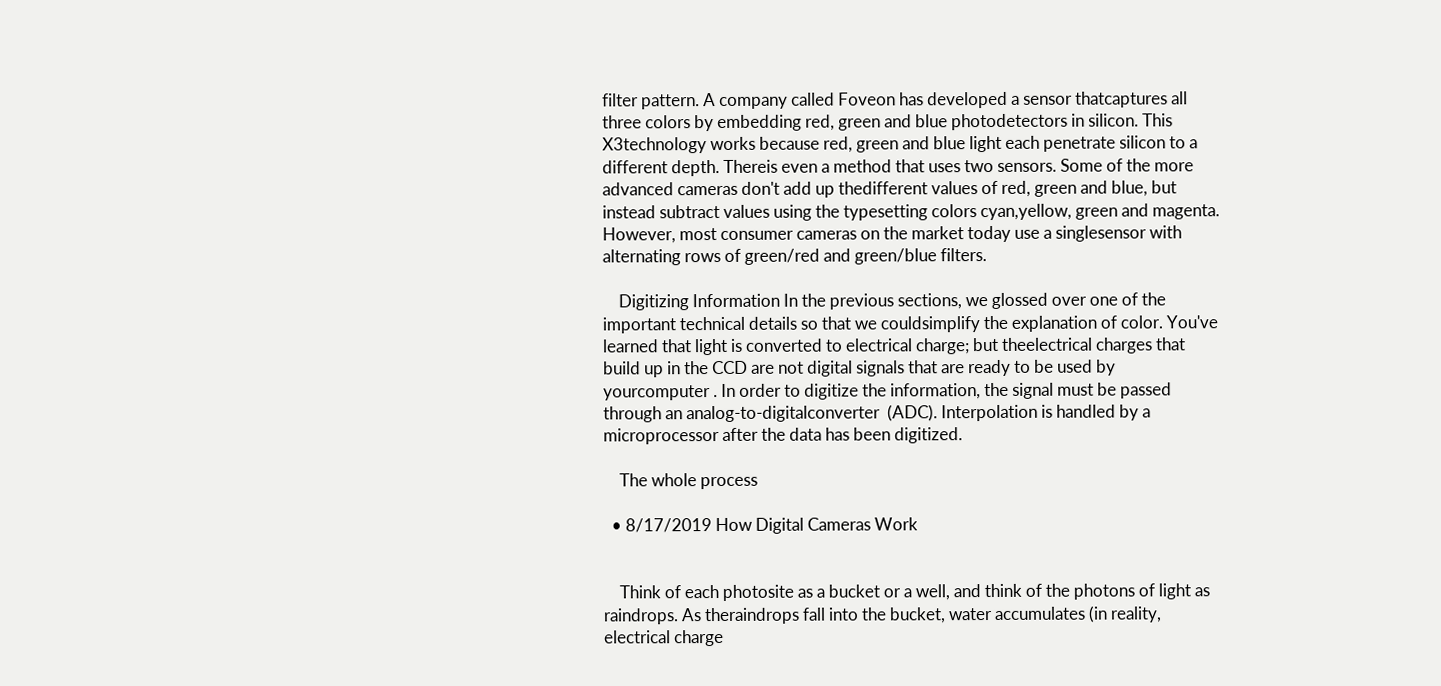filter pattern. A company called Foveon has developed a sensor thatcaptures all three colors by embedding red, green and blue photodetectors in silicon. This X3technology works because red, green and blue light each penetrate silicon to a different depth. Thereis even a method that uses two sensors. Some of the more advanced cameras don't add up thedifferent values of red, green and blue, but instead subtract values using the typesetting colors cyan,yellow, green and magenta. However, most consumer cameras on the market today use a singlesensor with alternating rows of green/red and green/blue filters.

    Digitizing Information In the previous sections, we glossed over one of the important technical details so that we couldsimplify the explanation of color. You've learned that light is converted to electrical charge; but theelectrical charges that build up in the CCD are not digital signals that are ready to be used by yourcomputer . In order to digitize the information, the signal must be passed through an analog-to-digitalconverter  (ADC). Interpolation is handled by a microprocessor after the data has been digitized.

    The whole process

  • 8/17/2019 How Digital Cameras Work


    Think of each photosite as a bucket or a well, and think of the photons of light as raindrops. As theraindrops fall into the bucket, water accumulates (in reality, electrical charge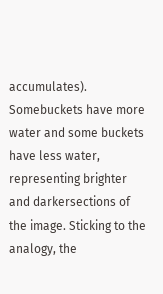accumulates). Somebuckets have more water and some buckets have less water, representing brighter and darkersections of the image. Sticking to the analogy, the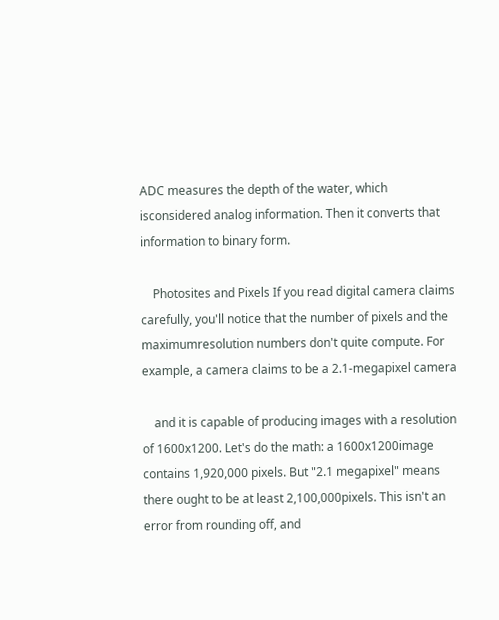ADC measures the depth of the water, which isconsidered analog information. Then it converts that information to binary form.

    Photosites and Pixels If you read digital camera claims carefully, you'll notice that the number of pixels and the maximumresolution numbers don't quite compute. For example, a camera claims to be a 2.1-megapixel camera

    and it is capable of producing images with a resolution of 1600x1200. Let's do the math: a 1600x1200image contains 1,920,000 pixels. But "2.1 megapixel" means there ought to be at least 2,100,000pixels. This isn't an error from rounding off, and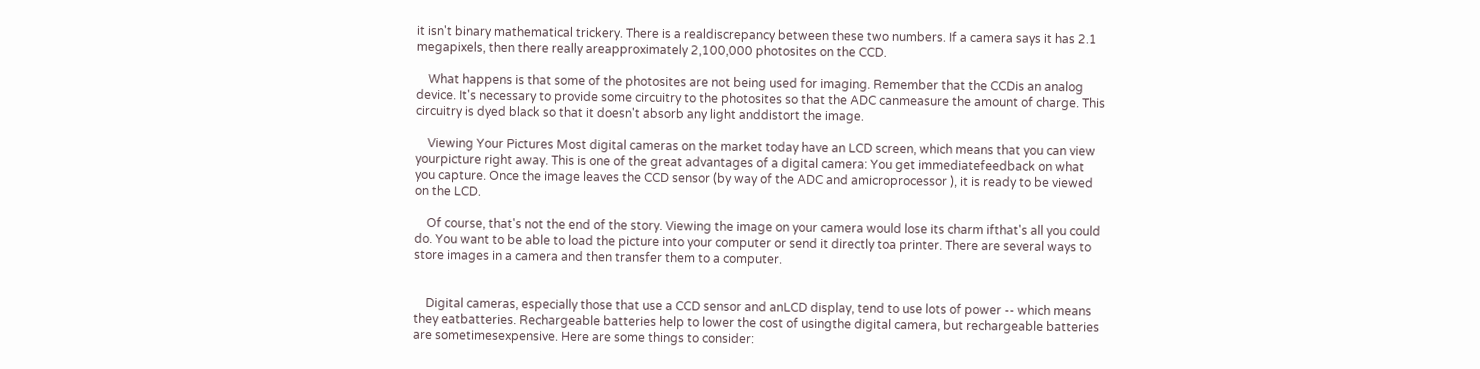it isn't binary mathematical trickery. There is a realdiscrepancy between these two numbers. If a camera says it has 2.1 megapixels, then there really areapproximately 2,100,000 photosites on the CCD.

    What happens is that some of the photosites are not being used for imaging. Remember that the CCDis an analog device. It's necessary to provide some circuitry to the photosites so that the ADC canmeasure the amount of charge. This circuitry is dyed black so that it doesn't absorb any light anddistort the image.

    Viewing Your Pictures Most digital cameras on the market today have an LCD screen, which means that you can view yourpicture right away. This is one of the great advantages of a digital camera: You get immediatefeedback on what you capture. Once the image leaves the CCD sensor (by way of the ADC and amicroprocessor ), it is ready to be viewed on the LCD.

    Of course, that's not the end of the story. Viewing the image on your camera would lose its charm ifthat's all you could do. You want to be able to load the picture into your computer or send it directly toa printer. There are several ways to store images in a camera and then transfer them to a computer.


    Digital cameras, especially those that use a CCD sensor and anLCD display, tend to use lots of power -- which means they eatbatteries. Rechargeable batteries help to lower the cost of usingthe digital camera, but rechargeable batteries are sometimesexpensive. Here are some things to consider: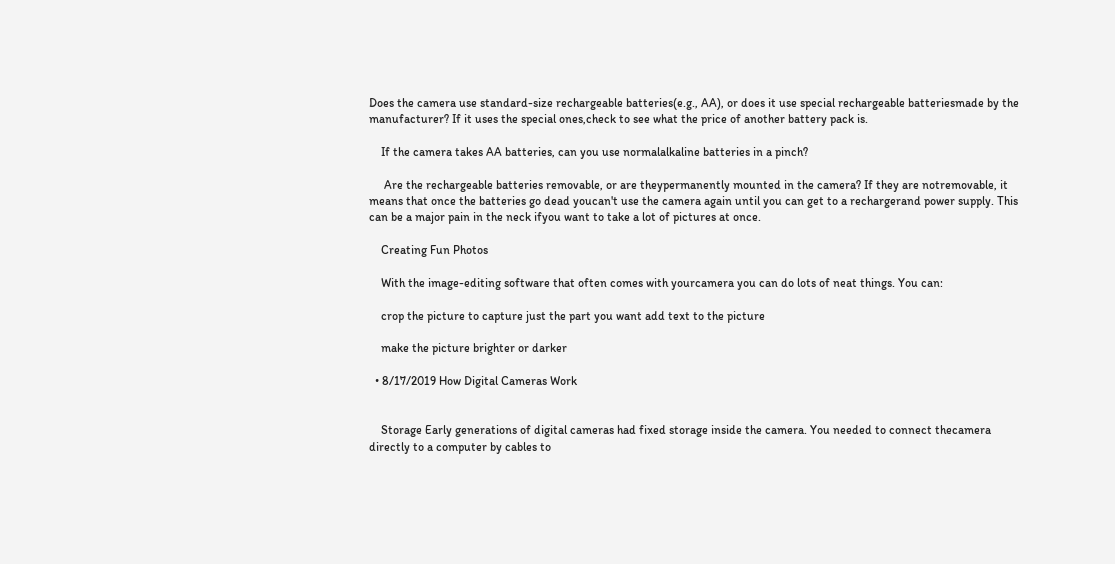Does the camera use standard-size rechargeable batteries(e.g., AA), or does it use special rechargeable batteriesmade by the manufacturer? If it uses the special ones,check to see what the price of another battery pack is.

    If the camera takes AA batteries, can you use normalalkaline batteries in a pinch?

     Are the rechargeable batteries removable, or are theypermanently mounted in the camera? If they are notremovable, it means that once the batteries go dead youcan't use the camera again until you can get to a rechargerand power supply. This can be a major pain in the neck ifyou want to take a lot of pictures at once.

    Creating Fun Photos

    With the image-editing software that often comes with yourcamera you can do lots of neat things. You can:

    crop the picture to capture just the part you want add text to the picture

    make the picture brighter or darker

  • 8/17/2019 How Digital Cameras Work


    Storage Early generations of digital cameras had fixed storage inside the camera. You needed to connect thecamera directly to a computer by cables to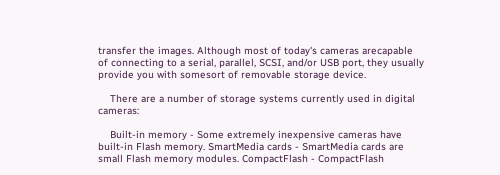transfer the images. Although most of today's cameras arecapable of connecting to a serial, parallel, SCSI, and/or USB port, they usually provide you with somesort of removable storage device.

    There are a number of storage systems currently used in digital cameras:

    Built-in memory - Some extremely inexpensive cameras have built-in Flash memory. SmartMedia cards - SmartMedia cards are small Flash memory modules. CompactFlash - CompactFlash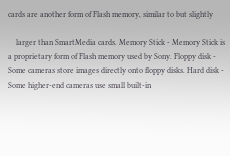cards are another form of Flash memory, similar to but slightly

    larger than SmartMedia cards. Memory Stick - Memory Stick is a proprietary form of Flash memory used by Sony. Floppy disk - Some cameras store images directly onto floppy disks. Hard disk - Some higher-end cameras use small built-in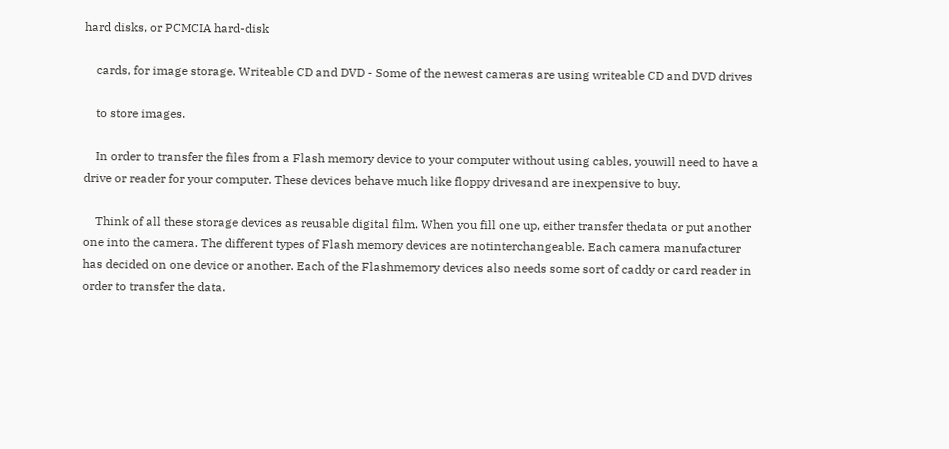hard disks, or PCMCIA hard-disk

    cards, for image storage. Writeable CD and DVD - Some of the newest cameras are using writeable CD and DVD drives

    to store images.

    In order to transfer the files from a Flash memory device to your computer without using cables, youwill need to have a drive or reader for your computer. These devices behave much like floppy drivesand are inexpensive to buy.

    Think of all these storage devices as reusable digital film. When you fill one up, either transfer thedata or put another one into the camera. The different types of Flash memory devices are notinterchangeable. Each camera manufacturer has decided on one device or another. Each of the Flashmemory devices also needs some sort of caddy or card reader in order to transfer the data.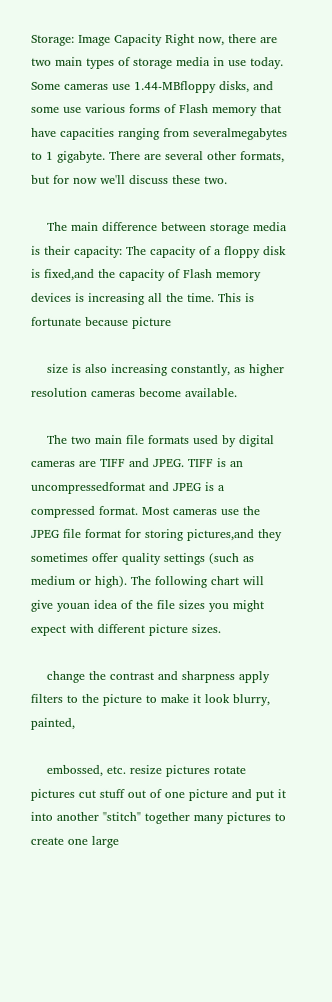Storage: Image Capacity Right now, there are two main types of storage media in use today. Some cameras use 1.44-MBfloppy disks, and some use various forms of Flash memory that have capacities ranging from severalmegabytes to 1 gigabyte. There are several other formats, but for now we'll discuss these two.

    The main difference between storage media is their capacity: The capacity of a floppy disk is fixed,and the capacity of Flash memory devices is increasing all the time. This is fortunate because picture

    size is also increasing constantly, as higher resolution cameras become available.

    The two main file formats used by digital cameras are TIFF and JPEG. TIFF is an uncompressedformat and JPEG is a compressed format. Most cameras use the JPEG file format for storing pictures,and they sometimes offer quality settings (such as medium or high). The following chart will give youan idea of the file sizes you might expect with different picture sizes.

    change the contrast and sharpness apply filters to the picture to make it look blurry, painted,

    embossed, etc. resize pictures rotate pictures cut stuff out of one picture and put it into another "stitch" together many pictures to create one large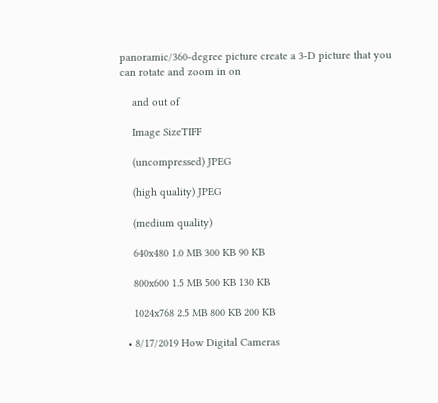panoramic/360-degree picture create a 3-D picture that you can rotate and zoom in on

    and out of

    Image SizeTIFF

    (uncompressed) JPEG

    (high quality) JPEG

    (medium quality)

    640x480 1.0 MB 300 KB 90 KB

    800x600 1.5 MB 500 KB 130 KB

    1024x768 2.5 MB 800 KB 200 KB

  • 8/17/2019 How Digital Cameras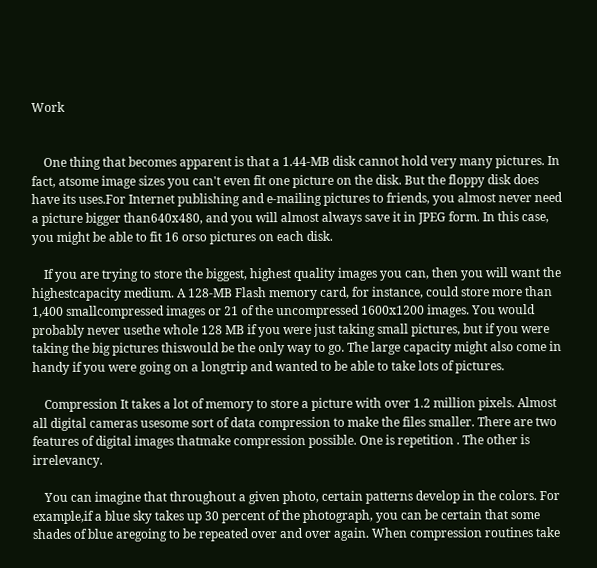Work


    One thing that becomes apparent is that a 1.44-MB disk cannot hold very many pictures. In fact, atsome image sizes you can't even fit one picture on the disk. But the floppy disk does have its uses.For Internet publishing and e-mailing pictures to friends, you almost never need a picture bigger than640x480, and you will almost always save it in JPEG form. In this case, you might be able to fit 16 orso pictures on each disk.

    If you are trying to store the biggest, highest quality images you can, then you will want the highestcapacity medium. A 128-MB Flash memory card, for instance, could store more than 1,400 smallcompressed images or 21 of the uncompressed 1600x1200 images. You would probably never usethe whole 128 MB if you were just taking small pictures, but if you were taking the big pictures thiswould be the only way to go. The large capacity might also come in handy if you were going on a longtrip and wanted to be able to take lots of pictures.

    Compression It takes a lot of memory to store a picture with over 1.2 million pixels. Almost all digital cameras usesome sort of data compression to make the files smaller. There are two features of digital images thatmake compression possible. One is repetition . The other is irrelevancy.

    You can imagine that throughout a given photo, certain patterns develop in the colors. For example,if a blue sky takes up 30 percent of the photograph, you can be certain that some shades of blue aregoing to be repeated over and over again. When compression routines take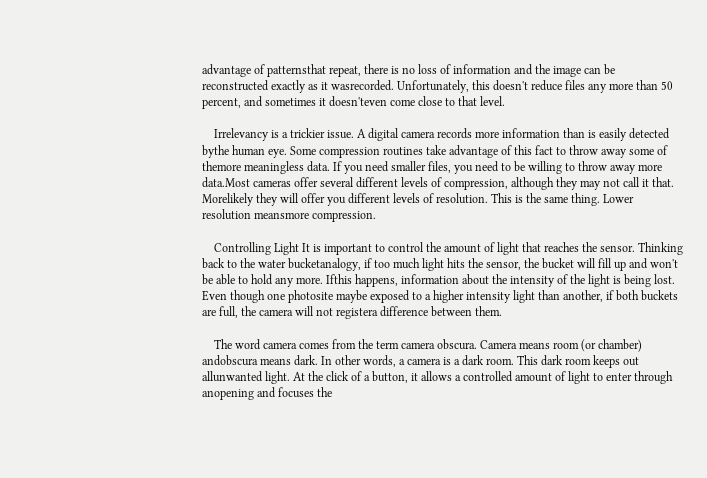advantage of patternsthat repeat, there is no loss of information and the image can be reconstructed exactly as it wasrecorded. Unfortunately, this doesn't reduce files any more than 50 percent, and sometimes it doesn'teven come close to that level.

    Irrelevancy is a trickier issue. A digital camera records more information than is easily detected bythe human eye. Some compression routines take advantage of this fact to throw away some of themore meaningless data. If you need smaller files, you need to be willing to throw away more data.Most cameras offer several different levels of compression, although they may not call it that. Morelikely they will offer you different levels of resolution. This is the same thing. Lower resolution meansmore compression.

    Controlling Light It is important to control the amount of light that reaches the sensor. Thinking back to the water bucketanalogy, if too much light hits the sensor, the bucket will fill up and won't be able to hold any more. Ifthis happens, information about the intensity of the light is being lost. Even though one photosite maybe exposed to a higher intensity light than another, if both buckets are full, the camera will not registera difference between them.

    The word camera comes from the term camera obscura. Camera means room (or chamber) andobscura means dark. In other words, a camera is a dark room. This dark room keeps out allunwanted light. At the click of a button, it allows a controlled amount of light to enter through anopening and focuses the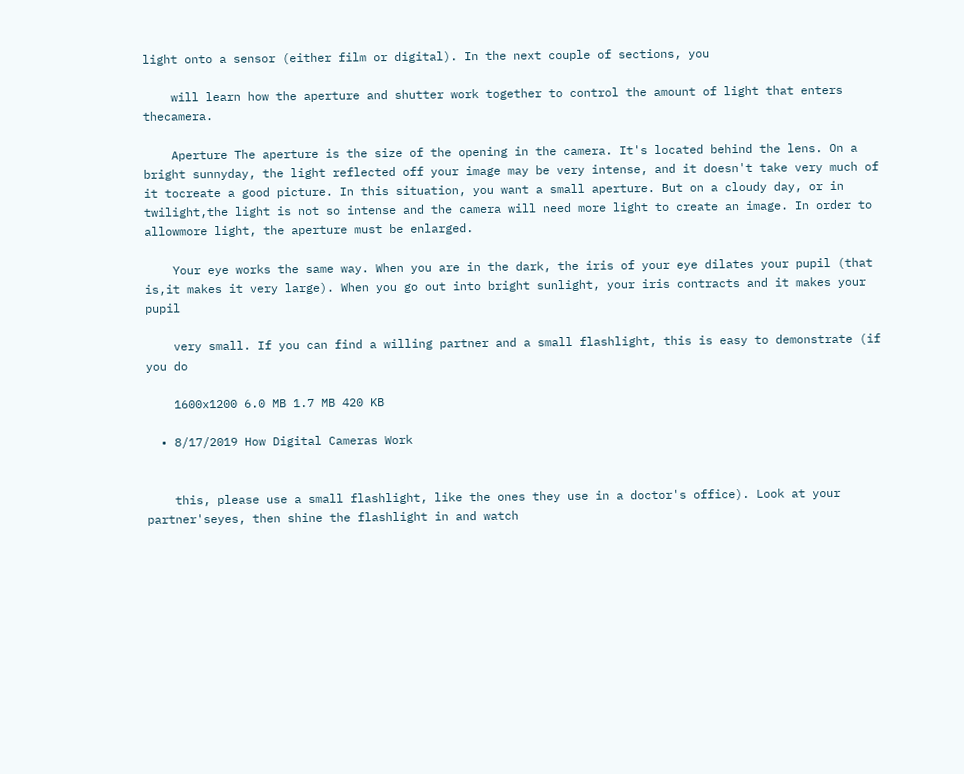light onto a sensor (either film or digital). In the next couple of sections, you

    will learn how the aperture and shutter work together to control the amount of light that enters thecamera.

    Aperture The aperture is the size of the opening in the camera. It's located behind the lens. On a bright sunnyday, the light reflected off your image may be very intense, and it doesn't take very much of it tocreate a good picture. In this situation, you want a small aperture. But on a cloudy day, or in twilight,the light is not so intense and the camera will need more light to create an image. In order to allowmore light, the aperture must be enlarged.

    Your eye works the same way. When you are in the dark, the iris of your eye dilates your pupil (that is,it makes it very large). When you go out into bright sunlight, your iris contracts and it makes your pupil

    very small. If you can find a willing partner and a small flashlight, this is easy to demonstrate (if you do

    1600x1200 6.0 MB 1.7 MB 420 KB

  • 8/17/2019 How Digital Cameras Work


    this, please use a small flashlight, like the ones they use in a doctor's office). Look at your partner'seyes, then shine the flashlight in and watch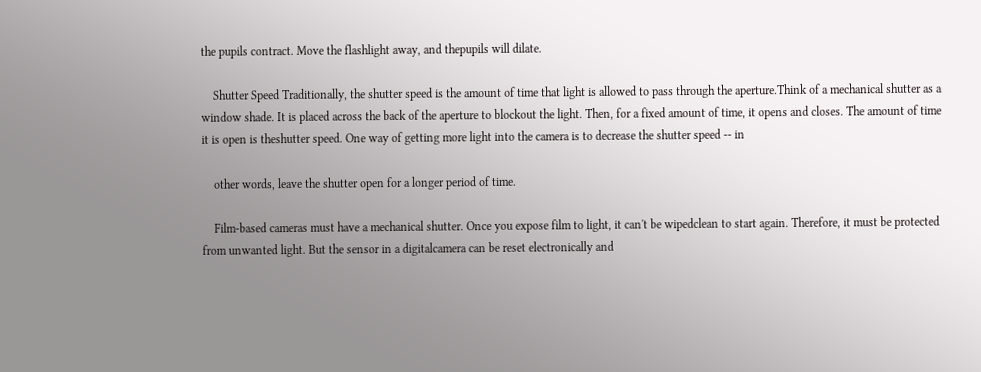the pupils contract. Move the flashlight away, and thepupils will dilate.

    Shutter Speed Traditionally, the shutter speed is the amount of time that light is allowed to pass through the aperture.Think of a mechanical shutter as a window shade. It is placed across the back of the aperture to blockout the light. Then, for a fixed amount of time, it opens and closes. The amount of time it is open is theshutter speed. One way of getting more light into the camera is to decrease the shutter speed -- in

    other words, leave the shutter open for a longer period of time.

    Film-based cameras must have a mechanical shutter. Once you expose film to light, it can't be wipedclean to start again. Therefore, it must be protected from unwanted light. But the sensor in a digitalcamera can be reset electronically and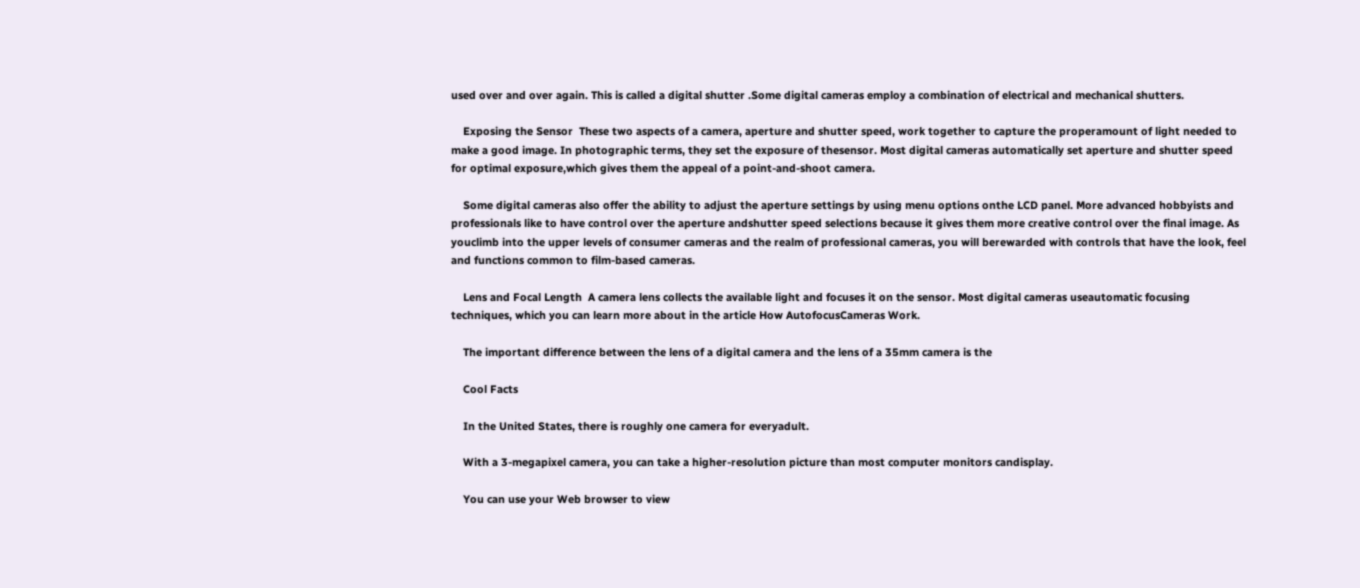used over and over again. This is called a digital shutter .Some digital cameras employ a combination of electrical and mechanical shutters.

    Exposing the Sensor  These two aspects of a camera, aperture and shutter speed, work together to capture the properamount of light needed to make a good image. In photographic terms, they set the exposure of thesensor. Most digital cameras automatically set aperture and shutter speed for optimal exposure,which gives them the appeal of a point-and-shoot camera.

    Some digital cameras also offer the ability to adjust the aperture settings by using menu options onthe LCD panel. More advanced hobbyists and professionals like to have control over the aperture andshutter speed selections because it gives them more creative control over the final image. As youclimb into the upper levels of consumer cameras and the realm of professional cameras, you will berewarded with controls that have the look, feel and functions common to film-based cameras.

    Lens and Focal Length  A camera lens collects the available light and focuses it on the sensor. Most digital cameras useautomatic focusing techniques, which you can learn more about in the article How AutofocusCameras Work.

    The important difference between the lens of a digital camera and the lens of a 35mm camera is the

    Cool Facts

    In the United States, there is roughly one camera for everyadult.

    With a 3-megapixel camera, you can take a higher-resolution picture than most computer monitors candisplay.

    You can use your Web browser to view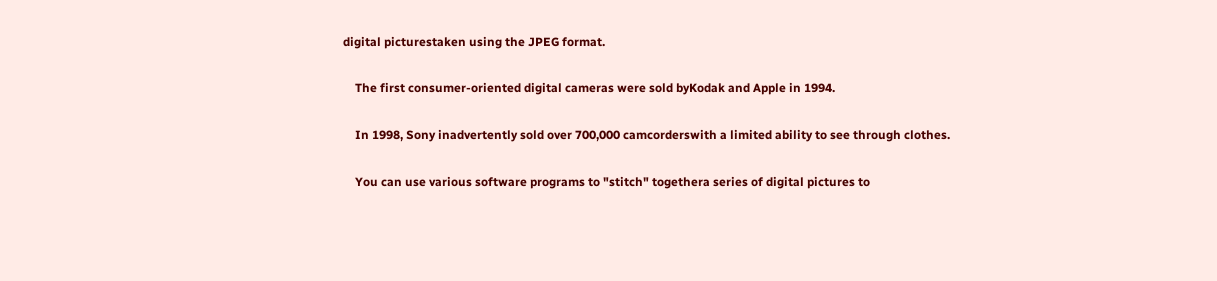digital picturestaken using the JPEG format.

    The first consumer-oriented digital cameras were sold byKodak and Apple in 1994.

    In 1998, Sony inadvertently sold over 700,000 camcorderswith a limited ability to see through clothes.

    You can use various software programs to "stitch" togethera series of digital pictures to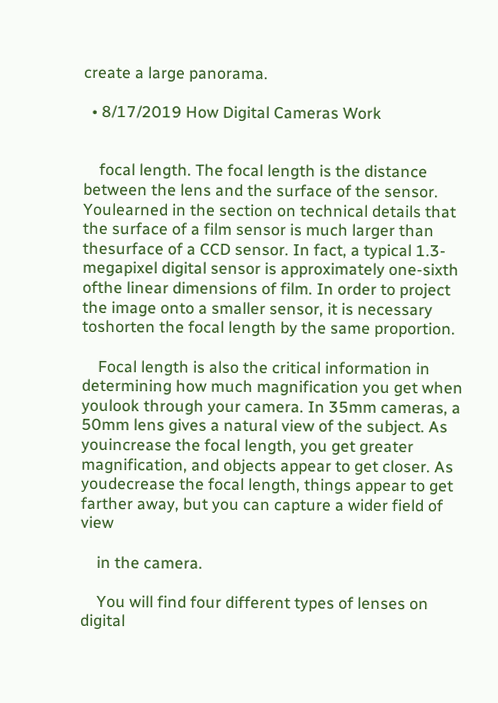create a large panorama.

  • 8/17/2019 How Digital Cameras Work


    focal length. The focal length is the distance between the lens and the surface of the sensor. Youlearned in the section on technical details that the surface of a film sensor is much larger than thesurface of a CCD sensor. In fact, a typical 1.3-megapixel digital sensor is approximately one-sixth ofthe linear dimensions of film. In order to project the image onto a smaller sensor, it is necessary toshorten the focal length by the same proportion.

    Focal length is also the critical information in determining how much magnification you get when youlook through your camera. In 35mm cameras, a 50mm lens gives a natural view of the subject. As youincrease the focal length, you get greater magnification, and objects appear to get closer. As youdecrease the focal length, things appear to get farther away, but you can capture a wider field of view

    in the camera.

    You will find four different types of lenses on digital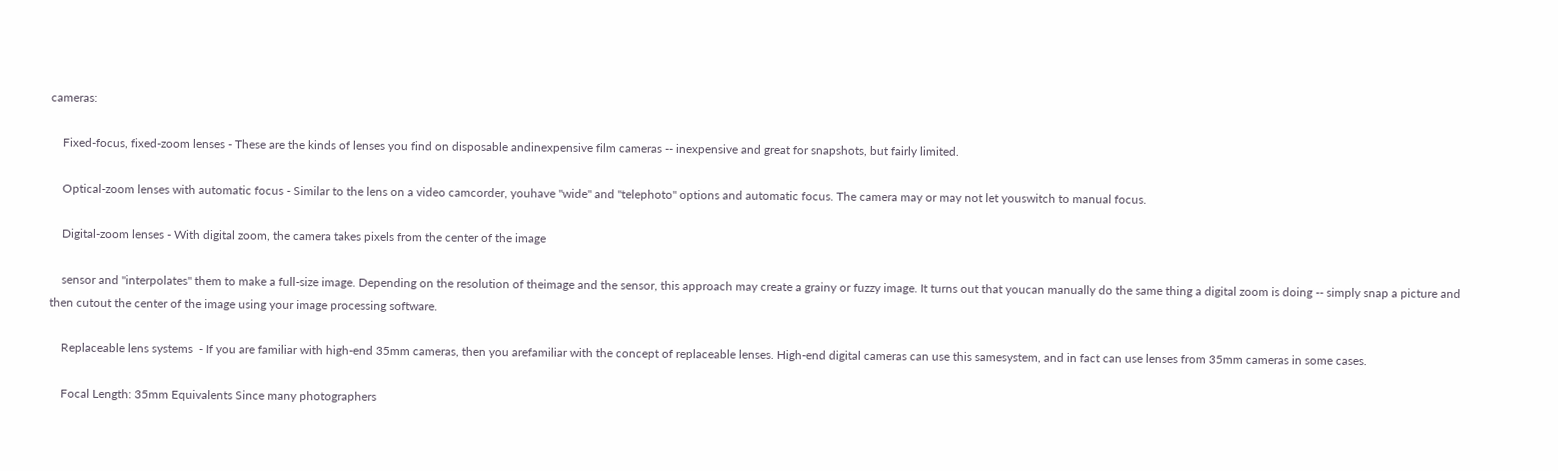cameras:

    Fixed-focus, fixed-zoom lenses - These are the kinds of lenses you find on disposable andinexpensive film cameras -- inexpensive and great for snapshots, but fairly limited.

    Optical-zoom lenses with automatic focus - Similar to the lens on a video camcorder, youhave "wide" and "telephoto" options and automatic focus. The camera may or may not let youswitch to manual focus.

    Digital-zoom lenses - With digital zoom, the camera takes pixels from the center of the image

    sensor and "interpolates" them to make a full-size image. Depending on the resolution of theimage and the sensor, this approach may create a grainy or fuzzy image. It turns out that youcan manually do the same thing a digital zoom is doing -- simply snap a picture and then cutout the center of the image using your image processing software.

    Replaceable lens systems  - If you are familiar with high-end 35mm cameras, then you arefamiliar with the concept of replaceable lenses. High-end digital cameras can use this samesystem, and in fact can use lenses from 35mm cameras in some cases.

    Focal Length: 35mm Equivalents Since many photographers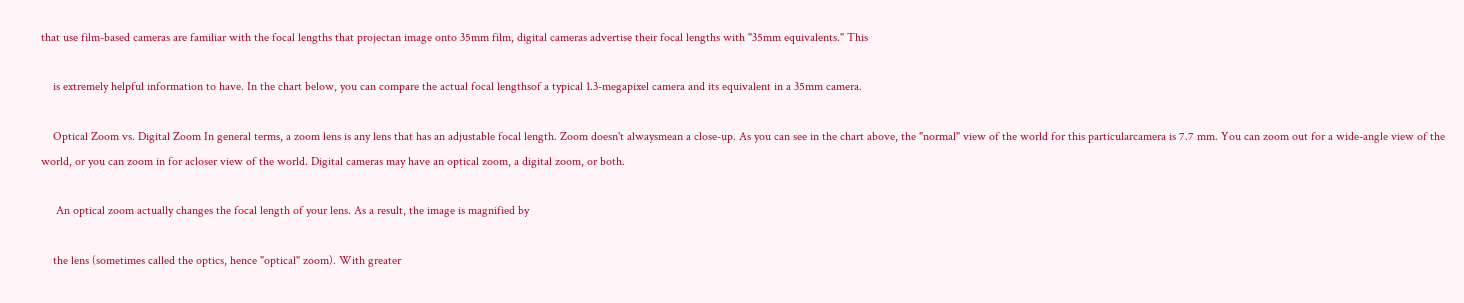that use film-based cameras are familiar with the focal lengths that projectan image onto 35mm film, digital cameras advertise their focal lengths with "35mm equivalents." This

    is extremely helpful information to have. In the chart below, you can compare the actual focal lengthsof a typical 1.3-megapixel camera and its equivalent in a 35mm camera.

    Optical Zoom vs. Digital Zoom In general terms, a zoom lens is any lens that has an adjustable focal length. Zoom doesn't alwaysmean a close-up. As you can see in the chart above, the "normal" view of the world for this particularcamera is 7.7 mm. You can zoom out for a wide-angle view of the world, or you can zoom in for acloser view of the world. Digital cameras may have an optical zoom, a digital zoom, or both.

     An optical zoom actually changes the focal length of your lens. As a result, the image is magnified by

    the lens (sometimes called the optics, hence "optical" zoom). With greater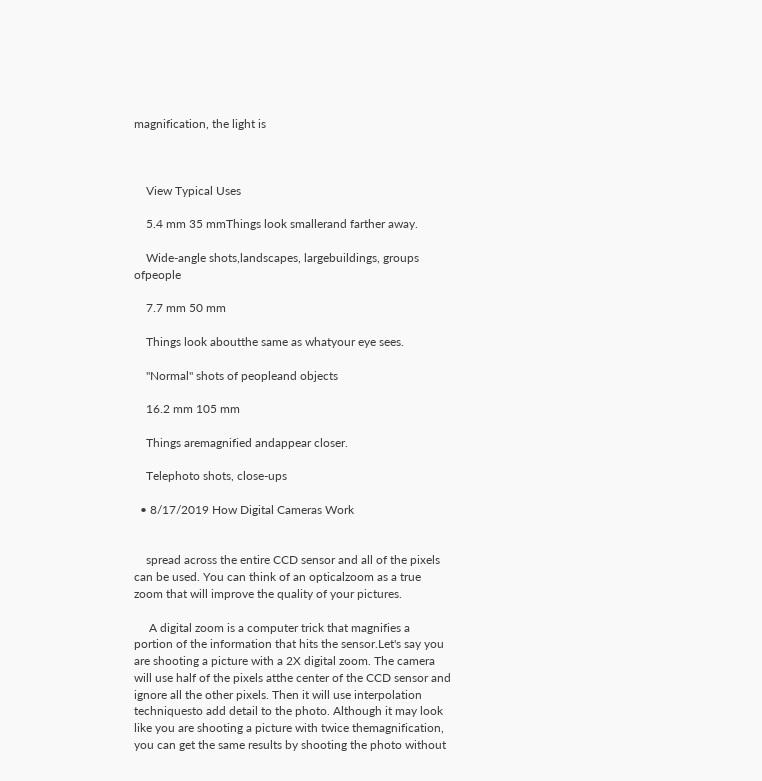magnification, the light is



    View Typical Uses

    5.4 mm 35 mmThings look smallerand farther away.

    Wide-angle shots,landscapes, largebuildings, groups ofpeople

    7.7 mm 50 mm

    Things look aboutthe same as whatyour eye sees.

    "Normal" shots of peopleand objects

    16.2 mm 105 mm

    Things aremagnified andappear closer.

    Telephoto shots, close-ups

  • 8/17/2019 How Digital Cameras Work


    spread across the entire CCD sensor and all of the pixels can be used. You can think of an opticalzoom as a true zoom that will improve the quality of your pictures.

     A digital zoom is a computer trick that magnifies a portion of the information that hits the sensor.Let's say you are shooting a picture with a 2X digital zoom. The camera will use half of the pixels atthe center of the CCD sensor and ignore all the other pixels. Then it will use interpolation techniquesto add detail to the photo. Although it may look like you are shooting a picture with twice themagnification, you can get the same results by shooting the photo without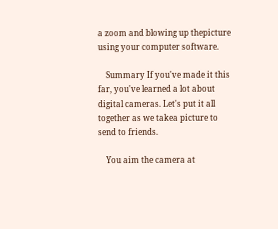a zoom and blowing up thepicture using your computer software.

    Summary If you've made it this far, you've learned a lot about digital cameras. Let's put it all together as we takea picture to send to friends.

    You aim the camera at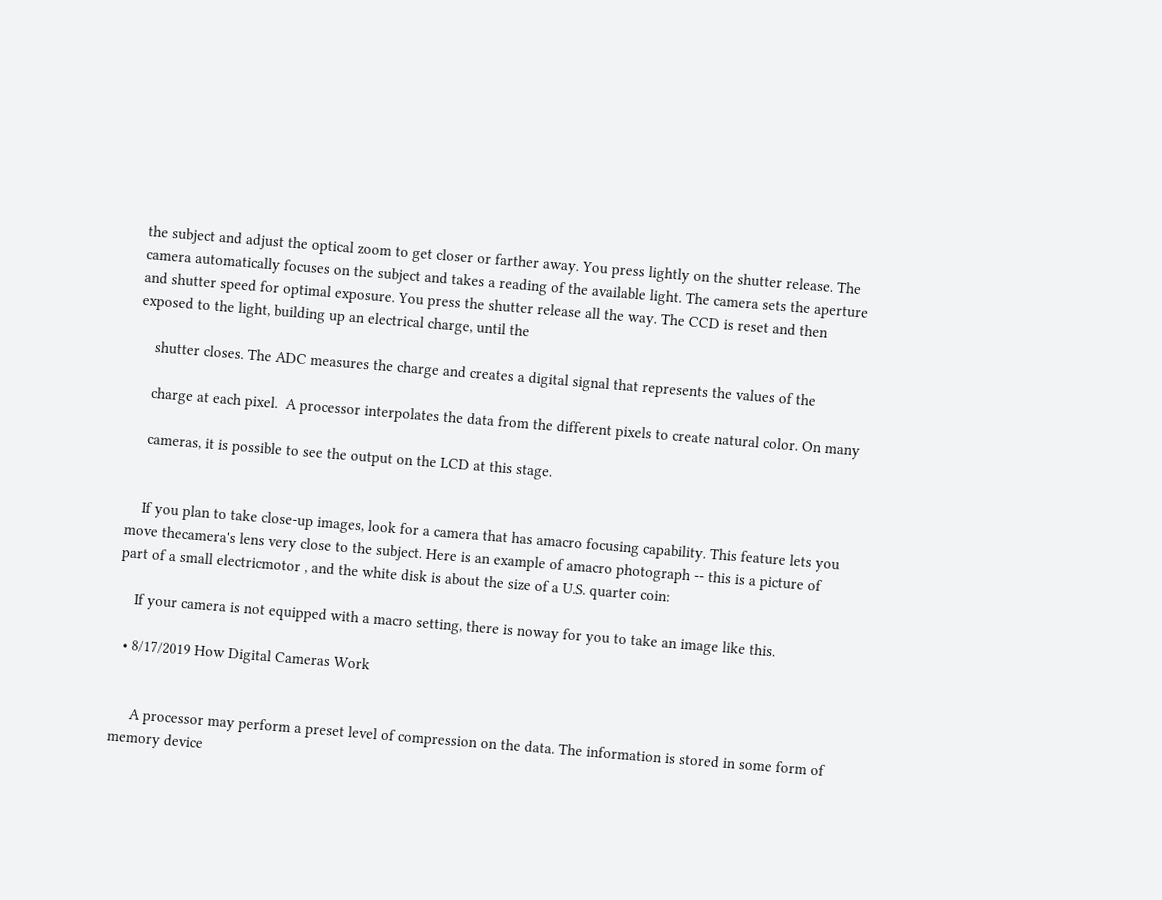the subject and adjust the optical zoom to get closer or farther away. You press lightly on the shutter release. The camera automatically focuses on the subject and takes a reading of the available light. The camera sets the aperture and shutter speed for optimal exposure. You press the shutter release all the way. The CCD is reset and then exposed to the light, building up an electrical charge, until the

    shutter closes. The ADC measures the charge and creates a digital signal that represents the values of the

    charge at each pixel.  A processor interpolates the data from the different pixels to create natural color. On many

    cameras, it is possible to see the output on the LCD at this stage.


    If you plan to take close-up images, look for a camera that has amacro focusing capability. This feature lets you move thecamera's lens very close to the subject. Here is an example of amacro photograph -- this is a picture of part of a small electricmotor , and the white disk is about the size of a U.S. quarter coin:

    If your camera is not equipped with a macro setting, there is noway for you to take an image like this.

  • 8/17/2019 How Digital Cameras Work


     A processor may perform a preset level of compression on the data. The information is stored in some form of memory device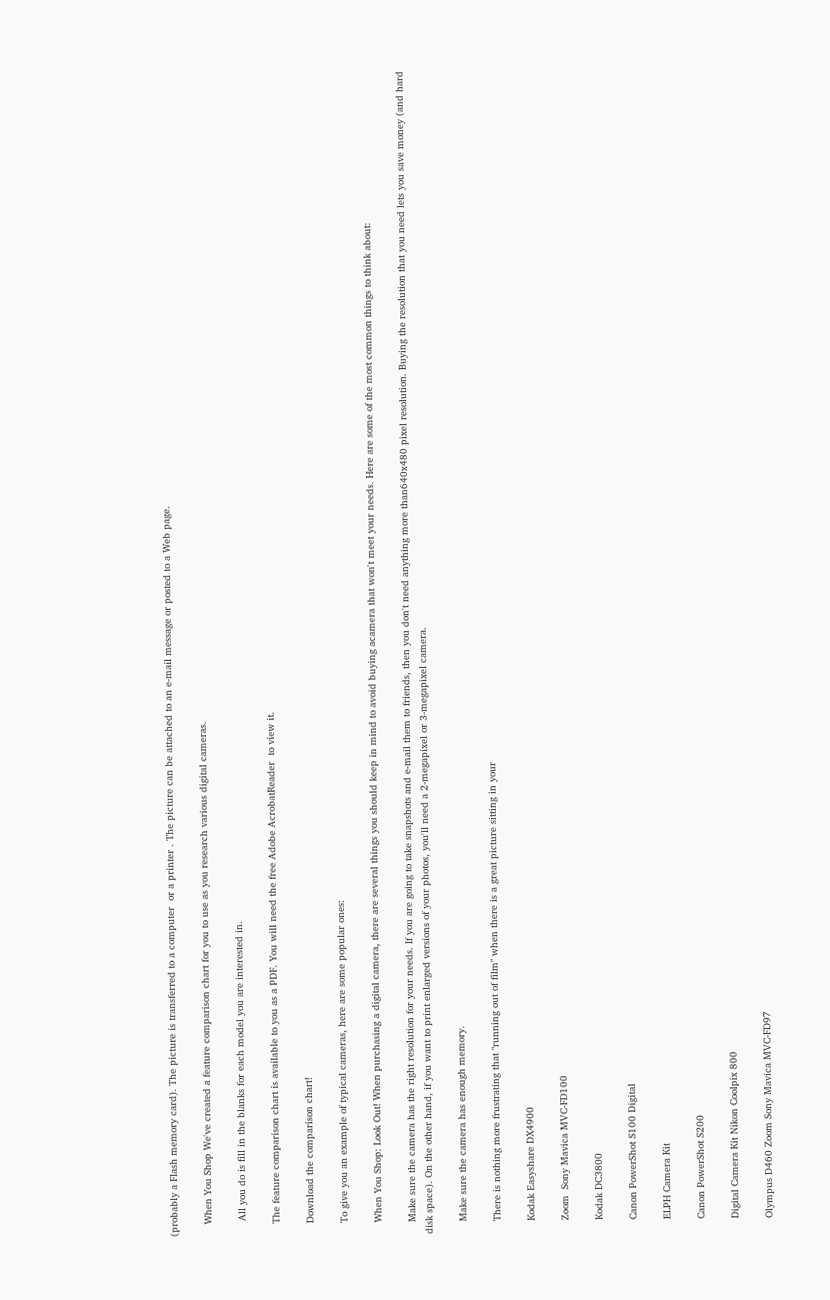(probably a Flash memory card). The picture is transferred to a computer  or a printer . The picture can be attached to an e-mail message or posted to a Web page.

    When You Shop We've created a feature comparison chart for you to use as you research various digital cameras.

     All you do is fill in the blanks for each model you are interested in.

    The feature comparison chart is available to you as a PDF. You will need the free Adobe AcrobatReader  to view it.

    Download the comparison chart!

    To give you an example of typical cameras, here are some popular ones:

    When You Shop: Look Out! When purchasing a digital camera, there are several things you should keep in mind to avoid buying acamera that won't meet your needs. Here are some of the most common things to think about:

    Make sure the camera has the right resolution for your needs. If you are going to take snapshots and e-mail them to friends, then you don't need anything more than640x480 pixel resolution. Buying the resolution that you need lets you save money (and hard disk space). On the other hand, if you want to print enlarged versions of your photos, you'll need a 2-megapixel or 3-megapixel camera.

    Make sure the camera has enough memory.

    There is nothing more frustrating that "running out of film" when there is a great picture sitting in your

    Kodak Easyshare DX4900

    Zoom  Sony Mavica MVC-FD100

    Kodak DC3800

    Canon PowerShot S100 Digital

    ELPH Camera Kit

    Canon PowerShot S200

    Digital Camera Kit Nikon Coolpix 800

    Olympus D460 Zoom Sony Mavica MVC-FD97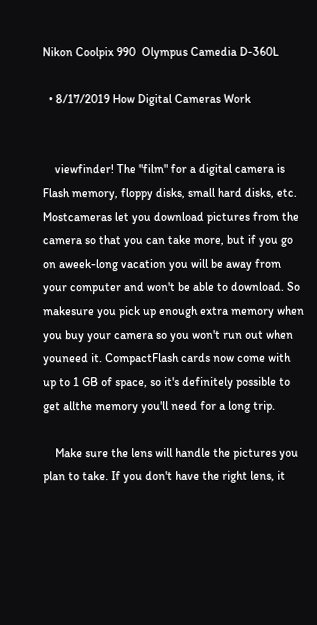Nikon Coolpix 990  Olympus Camedia D-360L

  • 8/17/2019 How Digital Cameras Work


    viewfinder! The "film" for a digital camera is Flash memory, floppy disks, small hard disks, etc. Mostcameras let you download pictures from the camera so that you can take more, but if you go on aweek-long vacation you will be away from your computer and won't be able to download. So makesure you pick up enough extra memory when you buy your camera so you won't run out when youneed it. CompactFlash cards now come with up to 1 GB of space, so it's definitely possible to get allthe memory you'll need for a long trip.

    Make sure the lens will handle the pictures you plan to take. If you don't have the right lens, it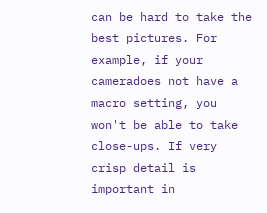can be hard to take the best pictures. For example, if your cameradoes not have a macro setting, you won't be able to take close-ups. If very crisp detail is important in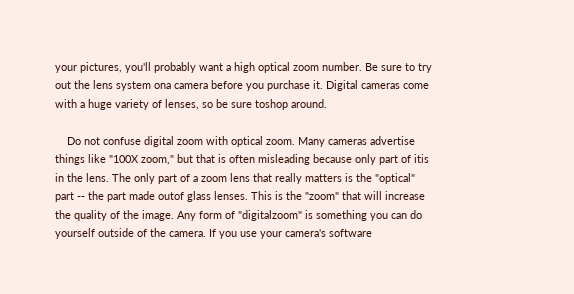your pictures, you'll probably want a high optical zoom number. Be sure to try out the lens system ona camera before you purchase it. Digital cameras come with a huge variety of lenses, so be sure toshop around.

    Do not confuse digital zoom with optical zoom. Many cameras advertise things like "100X zoom," but that is often misleading because only part of itis in the lens. The only part of a zoom lens that really matters is the "optical" part -- the part made outof glass lenses. This is the "zoom" that will increase the quality of the image. Any form of "digitalzoom" is something you can do yourself outside of the camera. If you use your camera's software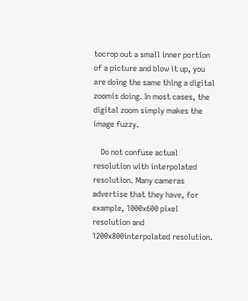tocrop out a small inner portion of a picture and blow it up, you are doing the same thing a digital zoomis doing. In most cases, the digital zoom simply makes the image fuzzy.

    Do not confuse actual resolution with interpolated resolution. Many cameras advertise that they have, for example, 1000x600 pixel resolution and 1200x800interpolated resolution.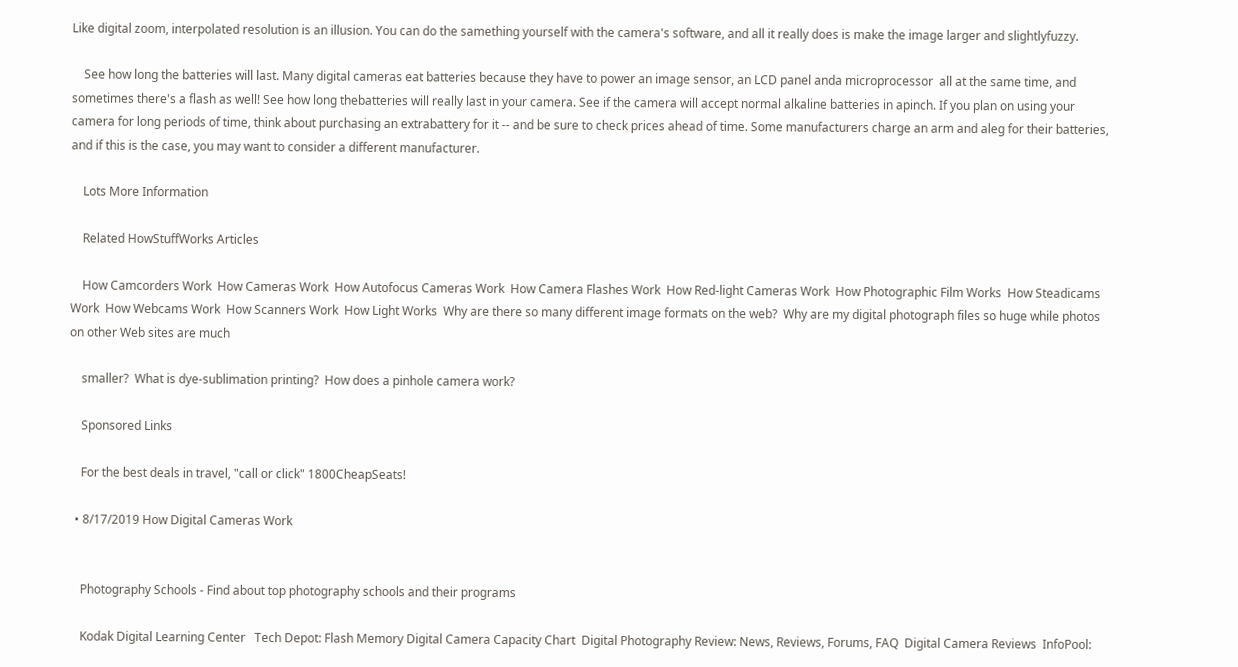Like digital zoom, interpolated resolution is an illusion. You can do the samething yourself with the camera's software, and all it really does is make the image larger and slightlyfuzzy.

    See how long the batteries will last. Many digital cameras eat batteries because they have to power an image sensor, an LCD panel anda microprocessor  all at the same time, and sometimes there's a flash as well! See how long thebatteries will really last in your camera. See if the camera will accept normal alkaline batteries in apinch. If you plan on using your camera for long periods of time, think about purchasing an extrabattery for it -- and be sure to check prices ahead of time. Some manufacturers charge an arm and aleg for their batteries, and if this is the case, you may want to consider a different manufacturer.

    Lots More Information

    Related HowStuffWorks Articles

    How Camcorders Work  How Cameras Work  How Autofocus Cameras Work  How Camera Flashes Work  How Red-light Cameras Work  How Photographic Film Works  How Steadicams Work  How Webcams Work  How Scanners Work  How Light Works  Why are there so many different image formats on the web?  Why are my digital photograph files so huge while photos on other Web sites are much

    smaller?  What is dye-sublimation printing?  How does a pinhole camera work?

    Sponsored Links

    For the best deals in travel, "call or click" 1800CheapSeats!

  • 8/17/2019 How Digital Cameras Work


    Photography Schools - Find about top photography schools and their programs

    Kodak Digital Learning Center   Tech Depot: Flash Memory Digital Camera Capacity Chart  Digital Photography Review: News, Reviews, Forums, FAQ  Digital Camera Reviews  InfoPool: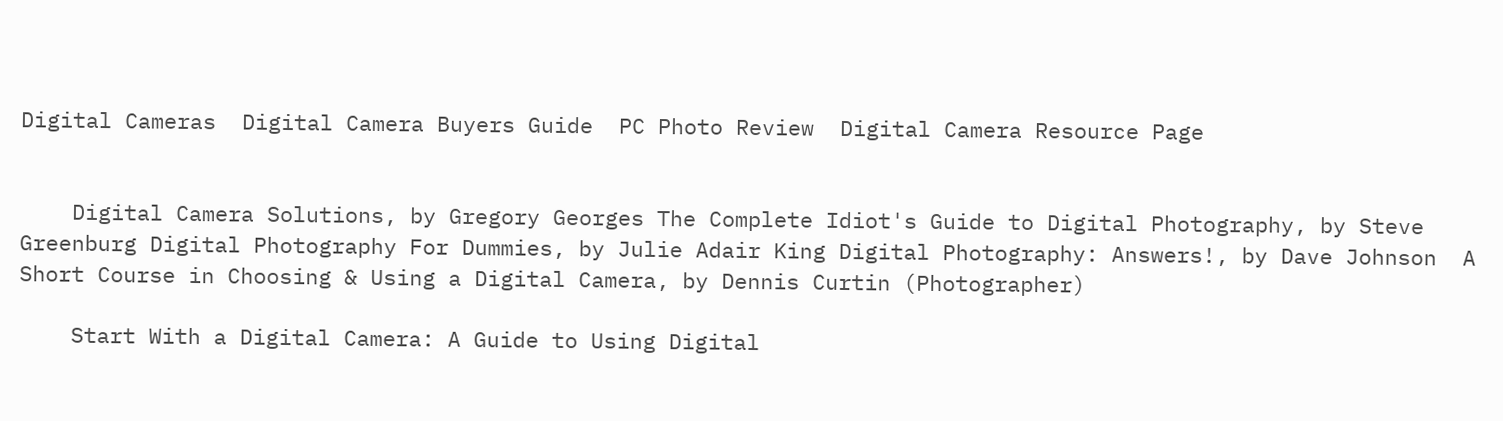Digital Cameras  Digital Camera Buyers Guide  PC Photo Review  Digital Camera Resource Page


    Digital Camera Solutions, by Gregory Georges The Complete Idiot's Guide to Digital Photography, by Steve Greenburg Digital Photography For Dummies, by Julie Adair King Digital Photography: Answers!, by Dave Johnson  A Short Course in Choosing & Using a Digital Camera, by Dennis Curtin (Photographer)

    Start With a Digital Camera: A Guide to Using Digital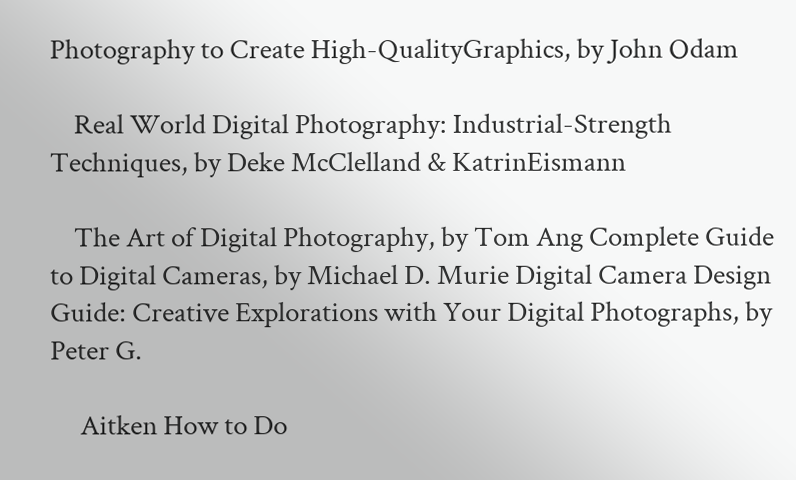Photography to Create High-QualityGraphics, by John Odam

    Real World Digital Photography: Industrial-Strength Techniques, by Deke McClelland & KatrinEismann

    The Art of Digital Photography, by Tom Ang Complete Guide to Digital Cameras, by Michael D. Murie Digital Camera Design Guide: Creative Explorations with Your Digital Photographs, by Peter G.

     Aitken How to Do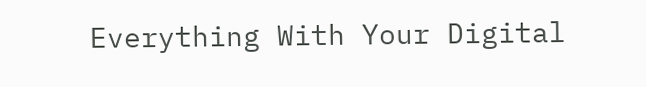Everything With Your Digital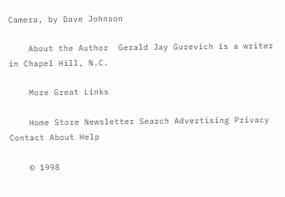Camera, by Dave Johnson

    About the Author  Gerald Jay Gurevich is a writer in Chapel Hill, N.C.

    More Great Links

    Home Store Newsletter Search Advertising Privacy Contact About Help

    © 1998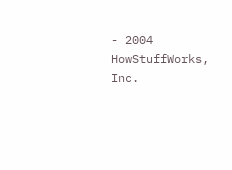- 2004 HowStuffWorks, Inc.